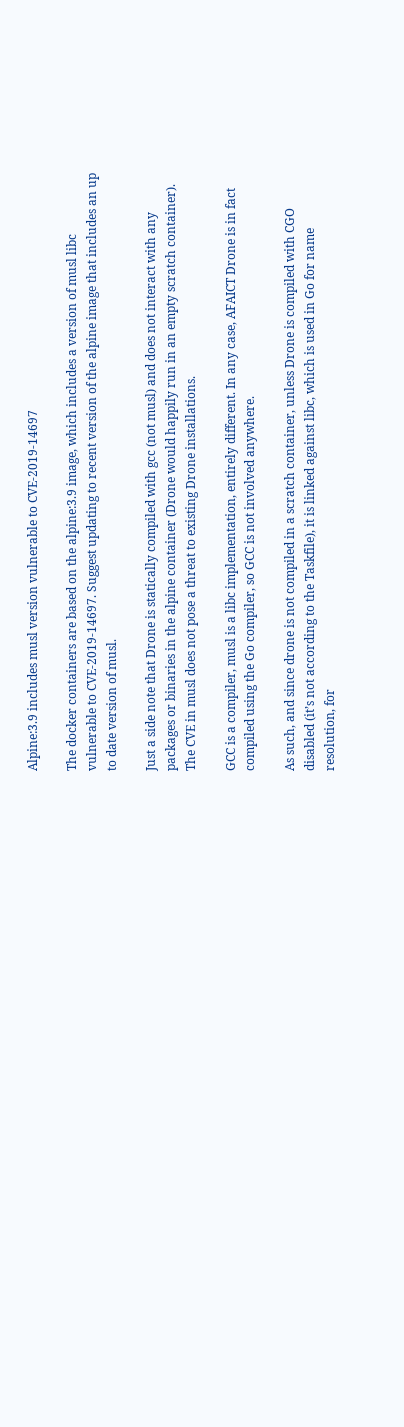Alpine:3.9 includes musl version vulnerable to CVE-2019-14697

The docker containers are based on the alpine:3.9 image, which includes a version of musl libc vulnerable to CVE-2019-14697. Suggest updating to recent version of the alpine image that includes an up to date version of musl.

Just a side note that Drone is statically compiled with gcc (not musl) and does not interact with any packages or binaries in the alpine container (Drone would happily run in an empty scratch container). The CVE in musl does not pose a threat to existing Drone installations.

GCC is a compiler, musl is a libc implementation, entirely different. In any case, AFAICT Drone is in fact compiled using the Go compiler, so GCC is not involved anywhere.

As such, and since drone is not compiled in a scratch container, unless Drone is compiled with CGO disabled (it’s not according to the Taskfile), it is linked against libc, which is used in Go for name resolution, for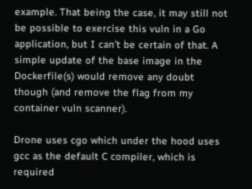example. That being the case, it may still not be possible to exercise this vuln in a Go application, but I can’t be certain of that. A simple update of the base image in the Dockerfile(s) would remove any doubt though (and remove the flag from my container vuln scanner).

Drone uses cgo which under the hood uses gcc as the default C compiler, which is required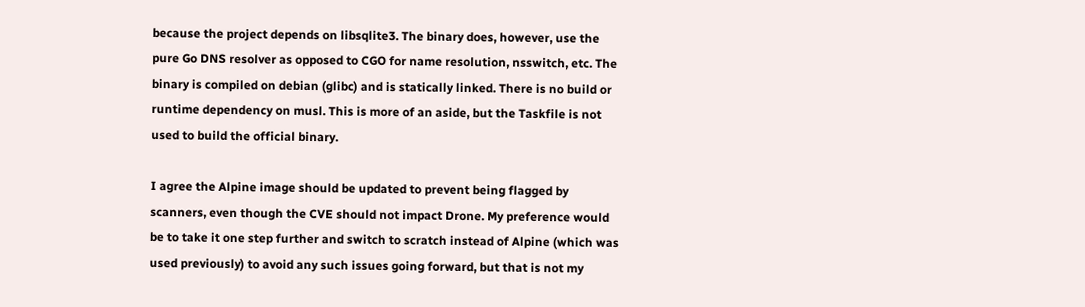because the project depends on libsqlite3. The binary does, however, use the pure Go DNS resolver as opposed to CGO for name resolution, nsswitch, etc. The binary is compiled on debian (glibc) and is statically linked. There is no build or runtime dependency on musl. This is more of an aside, but the Taskfile is not used to build the official binary.

I agree the Alpine image should be updated to prevent being flagged by scanners, even though the CVE should not impact Drone. My preference would be to take it one step further and switch to scratch instead of Alpine (which was used previously) to avoid any such issues going forward, but that is not my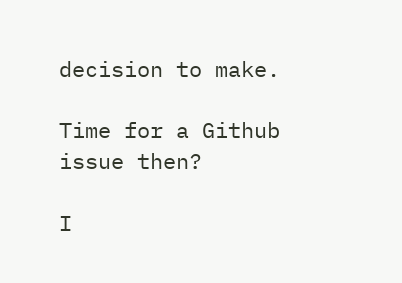decision to make.

Time for a Github issue then?

I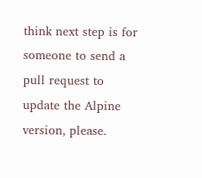think next step is for someone to send a pull request to update the Alpine version, please.